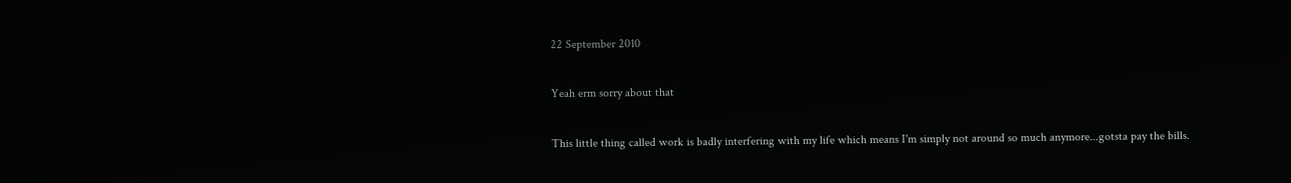22 September 2010

Yeah erm sorry about that

This little thing called work is badly interfering with my life which means I'm simply not around so much anymore...gotsta pay the bills.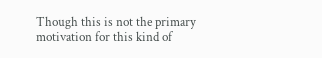Though this is not the primary motivation for this kind of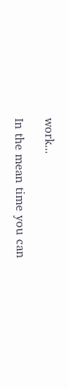work...

In the mean time you can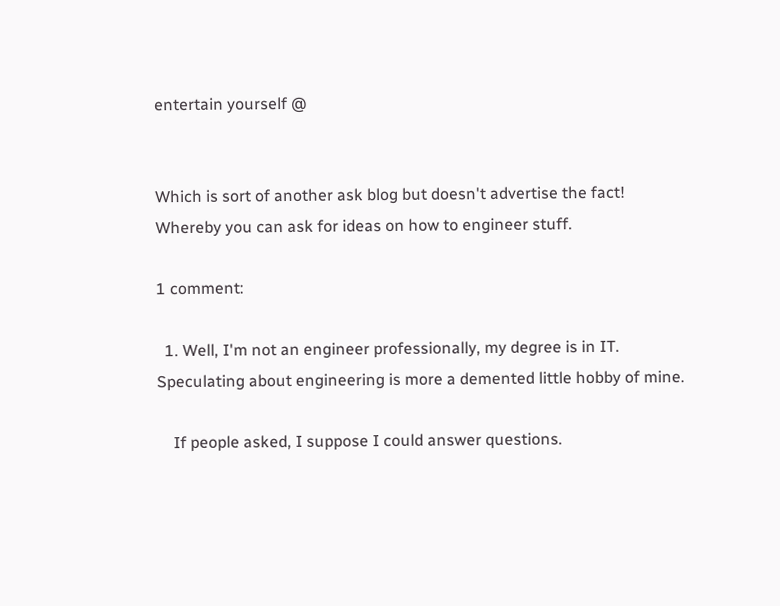entertain yourself @


Which is sort of another ask blog but doesn't advertise the fact! Whereby you can ask for ideas on how to engineer stuff.

1 comment:

  1. Well, I'm not an engineer professionally, my degree is in IT. Speculating about engineering is more a demented little hobby of mine.

    If people asked, I suppose I could answer questions.